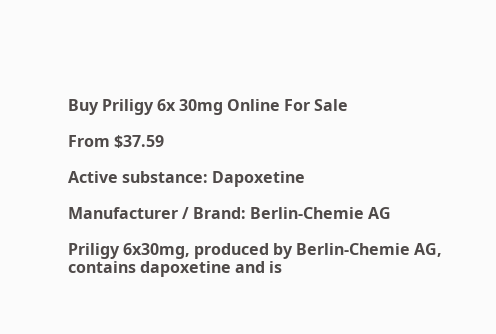Buy Priligy 6x 30mg Online For Sale

From $37.59

Active substance: Dapoxetine

Manufacturer / Brand: Berlin-Chemie AG

Priligy 6x30mg, produced by Berlin-Chemie AG, contains dapoxetine and is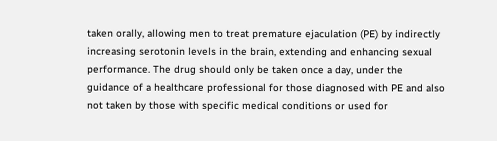taken orally, allowing men to treat premature ejaculation (PE) by indirectly increasing serotonin levels in the brain, extending and enhancing sexual performance. The drug should only be taken once a day, under the guidance of a healthcare professional for those diagnosed with PE and also not taken by those with specific medical conditions or used for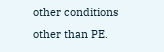other conditions other than PE.